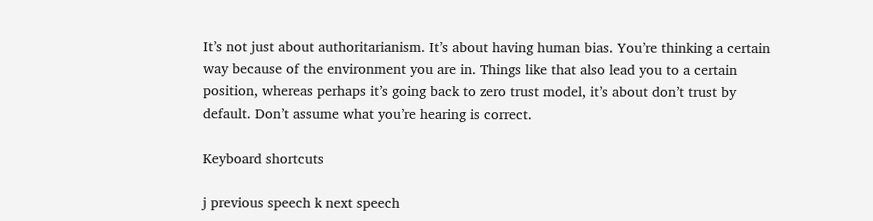It’s not just about authoritarianism. It’s about having human bias. You’re thinking a certain way because of the environment you are in. Things like that also lead you to a certain position, whereas perhaps it’s going back to zero trust model, it’s about don’t trust by default. Don’t assume what you’re hearing is correct.

Keyboard shortcuts

j previous speech k next speech